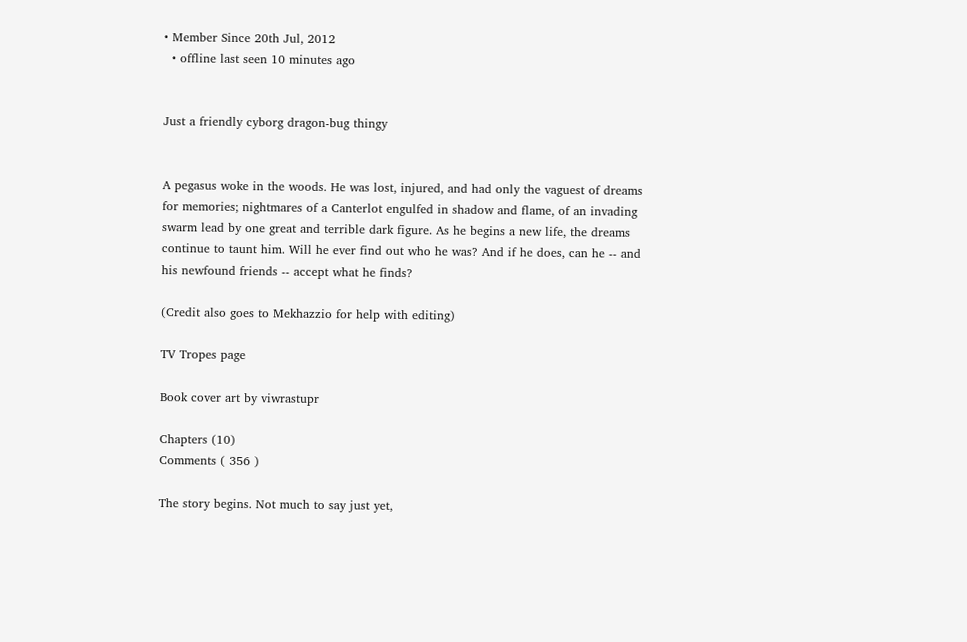• Member Since 20th Jul, 2012
  • offline last seen 10 minutes ago


Just a friendly cyborg dragon-bug thingy


A pegasus woke in the woods. He was lost, injured, and had only the vaguest of dreams for memories; nightmares of a Canterlot engulfed in shadow and flame, of an invading swarm lead by one great and terrible dark figure. As he begins a new life, the dreams continue to taunt him. Will he ever find out who he was? And if he does, can he -- and his newfound friends -- accept what he finds?

(Credit also goes to Mekhazzio for help with editing)

TV Tropes page

Book cover art by viwrastupr

Chapters (10)
Comments ( 356 )

The story begins. Not much to say just yet,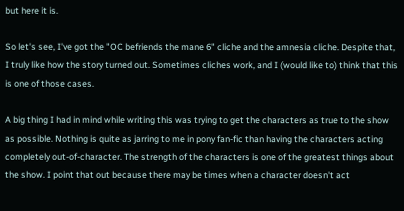but here it is.

So let's see, I've got the "OC befriends the mane 6" cliche and the amnesia cliche. Despite that, I truly like how the story turned out. Sometimes cliches work, and I (would like to) think that this is one of those cases.

A big thing I had in mind while writing this was trying to get the characters as true to the show as possible. Nothing is quite as jarring to me in pony fan-fic than having the characters acting completely out-of-character. The strength of the characters is one of the greatest things about the show. I point that out because there may be times when a character doesn't act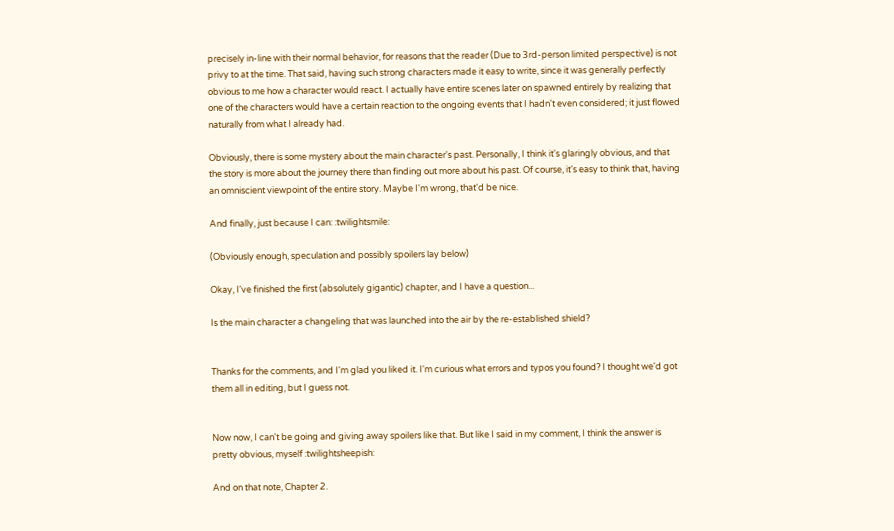precisely in-line with their normal behavior, for reasons that the reader (Due to 3rd-person limited perspective) is not privy to at the time. That said, having such strong characters made it easy to write, since it was generally perfectly obvious to me how a character would react. I actually have entire scenes later on spawned entirely by realizing that one of the characters would have a certain reaction to the ongoing events that I hadn't even considered; it just flowed naturally from what I already had.

Obviously, there is some mystery about the main character's past. Personally, I think it's glaringly obvious, and that the story is more about the journey there than finding out more about his past. Of course, it's easy to think that, having an omniscient viewpoint of the entire story. Maybe I'm wrong, that'd be nice.

And finally, just because I can: :twilightsmile:

(Obviously enough, speculation and possibly spoilers lay below)

Okay, I've finished the first (absolutely gigantic) chapter, and I have a question...

Is the main character a changeling that was launched into the air by the re-established shield?


Thanks for the comments, and I'm glad you liked it. I'm curious what errors and typos you found? I thought we'd got them all in editing, but I guess not.


Now now, I can't be going and giving away spoilers like that. But like I said in my comment, I think the answer is pretty obvious, myself :twilightsheepish:

And on that note, Chapter 2.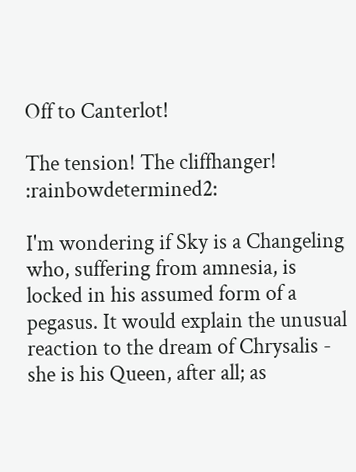Off to Canterlot!

The tension! The cliffhanger! :rainbowdetermined2:

I'm wondering if Sky is a Changeling who, suffering from amnesia, is locked in his assumed form of a pegasus. It would explain the unusual reaction to the dream of Chrysalis - she is his Queen, after all; as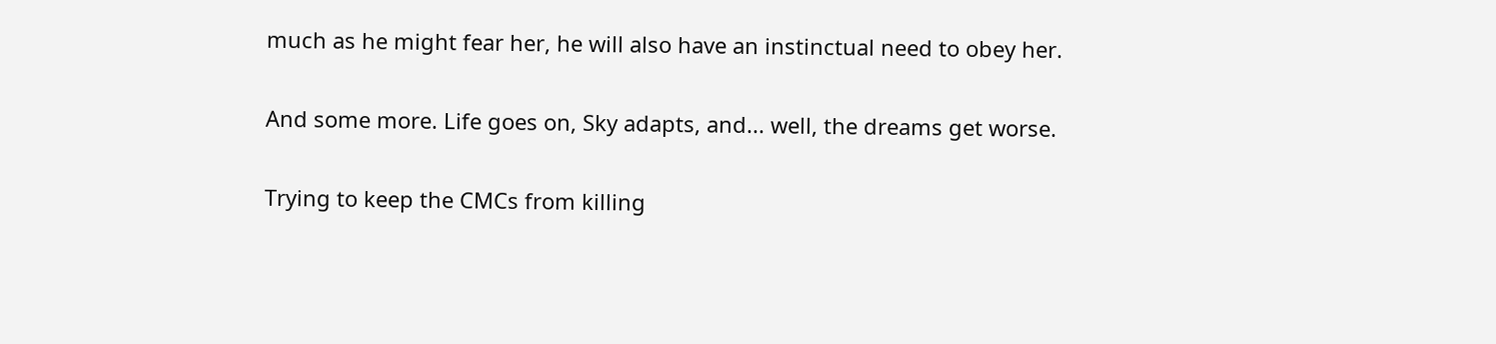much as he might fear her, he will also have an instinctual need to obey her.

And some more. Life goes on, Sky adapts, and... well, the dreams get worse.

Trying to keep the CMCs from killing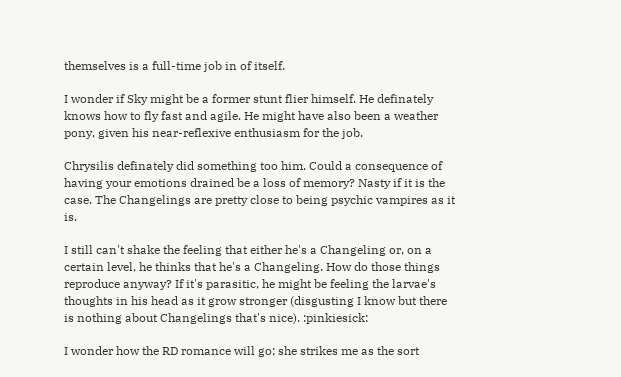themselves is a full-time job in of itself.

I wonder if Sky might be a former stunt flier himself. He definately knows how to fly fast and agile. He might have also been a weather pony, given his near-reflexive enthusiasm for the job.

Chrysilis definately did something too him. Could a consequence of having your emotions drained be a loss of memory? Nasty if it is the case. The Changelings are pretty close to being psychic vampires as it is.

I still can't shake the feeling that either he's a Changeling or, on a certain level, he thinks that he's a Changeling. How do those things reproduce anyway? If it's parasitic, he might be feeling the larvae's thoughts in his head as it grow stronger (disgusting I know but there is nothing about Changelings that's nice). :pinkiesick:

I wonder how the RD romance will go; she strikes me as the sort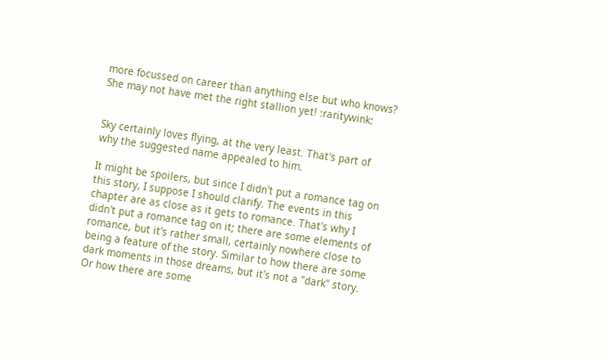more focussed on career than anything else but who knows? She may not have met the right stallion yet! :raritywink:


Sky certainly loves flying, at the very least. That's part of why the suggested name appealed to him.

It might be spoilers, but since I didn't put a romance tag on this story, I suppose I should clarify. The events in this chapter are as close as it gets to romance. That's why I didn't put a romance tag on it; there are some elements of romance, but it's rather small, certainly nowhere close to being a feature of the story. Similar to how there are some dark moments in those dreams, but it's not a "dark" story. Or how there are some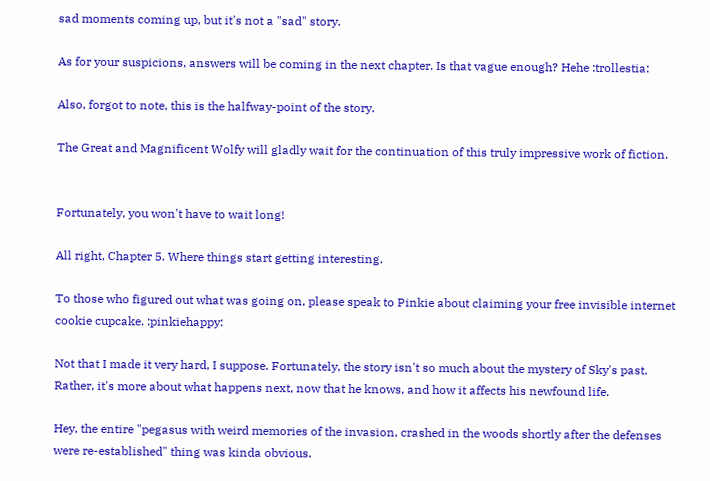sad moments coming up, but it's not a "sad" story.

As for your suspicions, answers will be coming in the next chapter. Is that vague enough? Hehe :trollestia:

Also, forgot to note, this is the halfway-point of the story.

The Great and Magnificent Wolfy will gladly wait for the continuation of this truly impressive work of fiction.


Fortunately, you won't have to wait long!

All right, Chapter 5. Where things start getting interesting.

To those who figured out what was going on, please speak to Pinkie about claiming your free invisible internet cookie cupcake. :pinkiehappy:

Not that I made it very hard, I suppose. Fortunately, the story isn't so much about the mystery of Sky's past. Rather, it's more about what happens next, now that he knows, and how it affects his newfound life.

Hey, the entire "pegasus with weird memories of the invasion, crashed in the woods shortly after the defenses were re-established" thing was kinda obvious.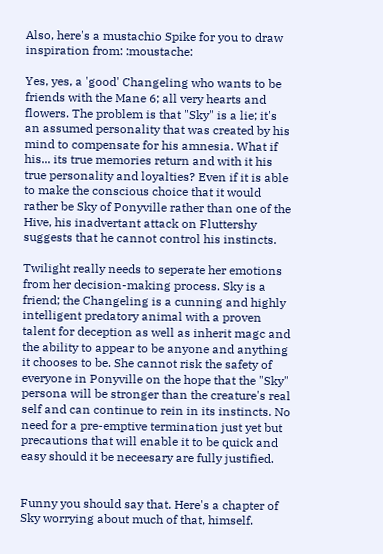Also, here's a mustachio Spike for you to draw inspiration from: :moustache:

Yes, yes, a 'good' Changeling who wants to be friends with the Mane 6; all very hearts and flowers. The problem is that "Sky" is a lie; it's an assumed personality that was created by his mind to compensate for his amnesia. What if his... its true memories return and with it his true personality and loyalties? Even if it is able to make the conscious choice that it would rather be Sky of Ponyville rather than one of the Hive, his inadvertant attack on Fluttershy suggests that he cannot control his instincts.

Twilight really needs to seperate her emotions from her decision-making process. Sky is a friend; the Changeling is a cunning and highly intelligent predatory animal with a proven talent for deception as well as inherit magc and the ability to appear to be anyone and anything it chooses to be. She cannot risk the safety of everyone in Ponyville on the hope that the "Sky" persona will be stronger than the creature's real self and can continue to rein in its instincts. No need for a pre-emptive termination just yet but precautions that will enable it to be quick and easy should it be neceesary are fully justified.


Funny you should say that. Here's a chapter of Sky worrying about much of that, himself.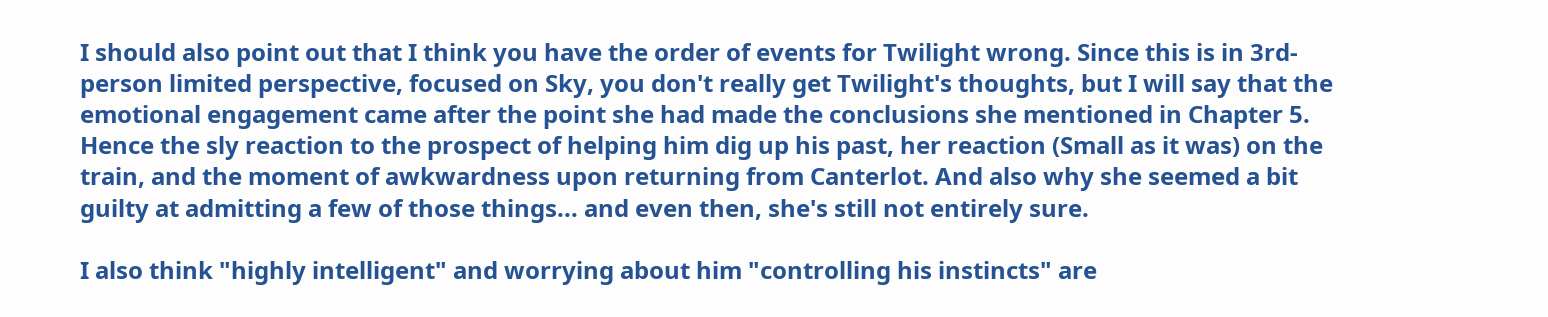I should also point out that I think you have the order of events for Twilight wrong. Since this is in 3rd-person limited perspective, focused on Sky, you don't really get Twilight's thoughts, but I will say that the emotional engagement came after the point she had made the conclusions she mentioned in Chapter 5. Hence the sly reaction to the prospect of helping him dig up his past, her reaction (Small as it was) on the train, and the moment of awkwardness upon returning from Canterlot. And also why she seemed a bit guilty at admitting a few of those things... and even then, she's still not entirely sure.

I also think "highly intelligent" and worrying about him "controlling his instincts" are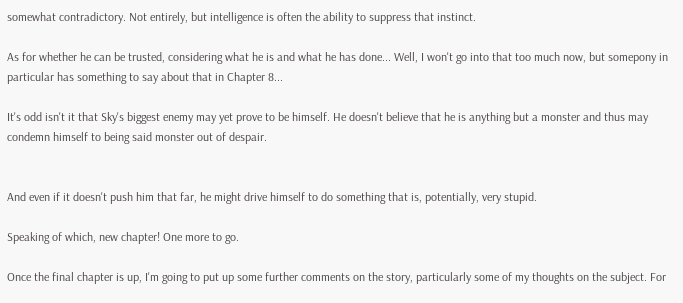somewhat contradictory. Not entirely, but intelligence is often the ability to suppress that instinct.

As for whether he can be trusted, considering what he is and what he has done... Well, I won't go into that too much now, but somepony in particular has something to say about that in Chapter 8...

It's odd isn't it that Sky's biggest enemy may yet prove to be himself. He doesn't believe that he is anything but a monster and thus may condemn himself to being said monster out of despair.


And even if it doesn't push him that far, he might drive himself to do something that is, potentially, very stupid.

Speaking of which, new chapter! One more to go.

Once the final chapter is up, I'm going to put up some further comments on the story, particularly some of my thoughts on the subject. For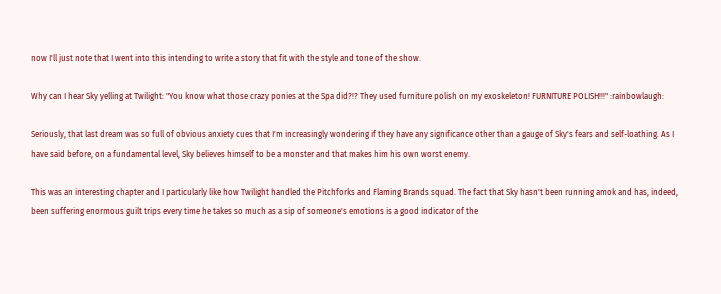now I'll just note that I went into this intending to write a story that fit with the style and tone of the show.

Why can I hear Sky yelling at Twilight: "You know what those crazy ponies at the Spa did?!? They used furniture polish on my exoskeleton! FURNITURE POLISH!!!" :rainbowlaugh:

Seriously, that last dream was so full of obvious anxiety cues that I'm increasingly wondering if they have any significance other than a gauge of Sky's fears and self-loathing. As I have said before, on a fundamental level, Sky believes himself to be a monster and that makes him his own worst enemy.

This was an interesting chapter and I particularly like how Twilight handled the Pitchforks and Flaming Brands squad. The fact that Sky hasn't been running amok and has, indeed, been suffering enormous guilt trips every time he takes so much as a sip of someone's emotions is a good indicator of the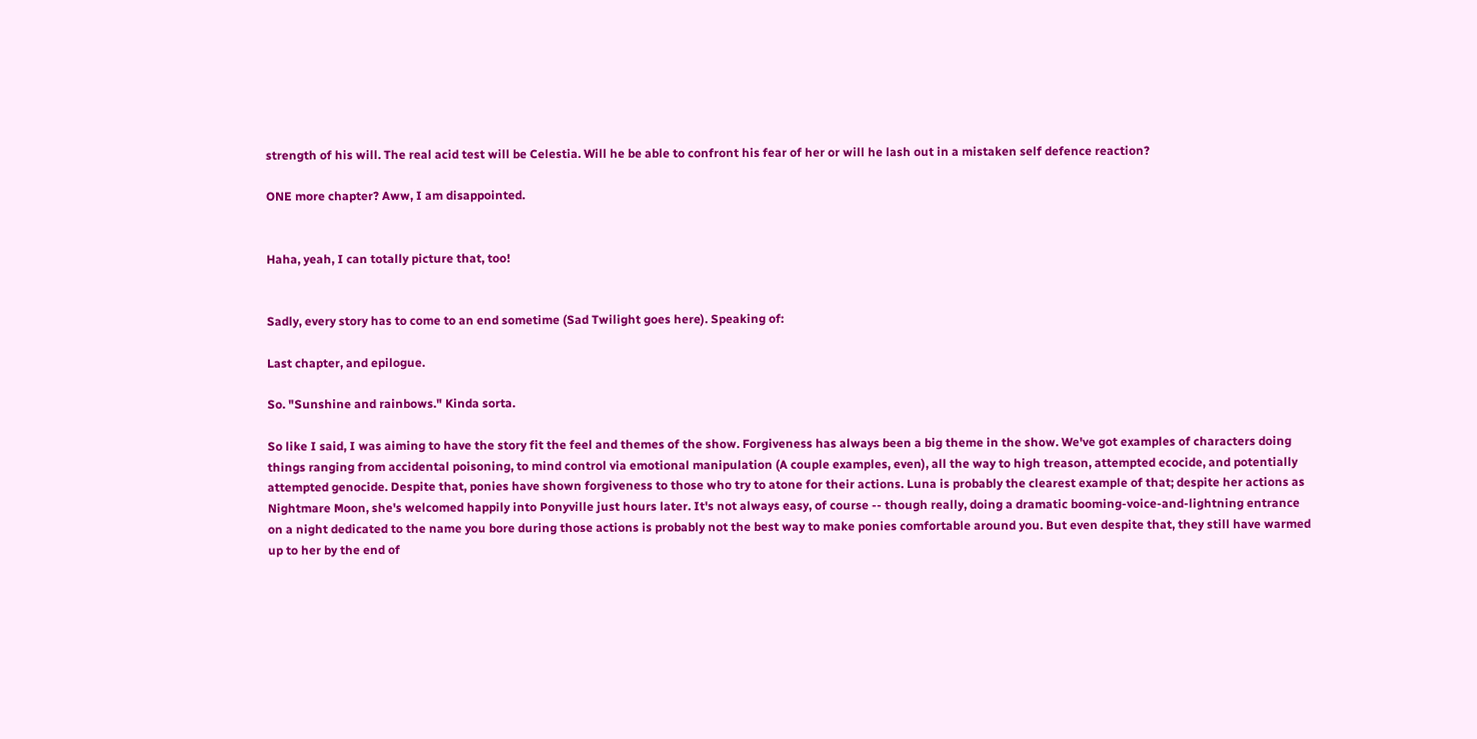strength of his will. The real acid test will be Celestia. Will he be able to confront his fear of her or will he lash out in a mistaken self defence reaction?

ONE more chapter? Aww, I am disappointed.


Haha, yeah, I can totally picture that, too!


Sadly, every story has to come to an end sometime (Sad Twilight goes here). Speaking of:

Last chapter, and epilogue.

So. "Sunshine and rainbows." Kinda sorta.

So like I said, I was aiming to have the story fit the feel and themes of the show. Forgiveness has always been a big theme in the show. We've got examples of characters doing things ranging from accidental poisoning, to mind control via emotional manipulation (A couple examples, even), all the way to high treason, attempted ecocide, and potentially attempted genocide. Despite that, ponies have shown forgiveness to those who try to atone for their actions. Luna is probably the clearest example of that; despite her actions as Nightmare Moon, she's welcomed happily into Ponyville just hours later. It's not always easy, of course -- though really, doing a dramatic booming-voice-and-lightning entrance on a night dedicated to the name you bore during those actions is probably not the best way to make ponies comfortable around you. But even despite that, they still have warmed up to her by the end of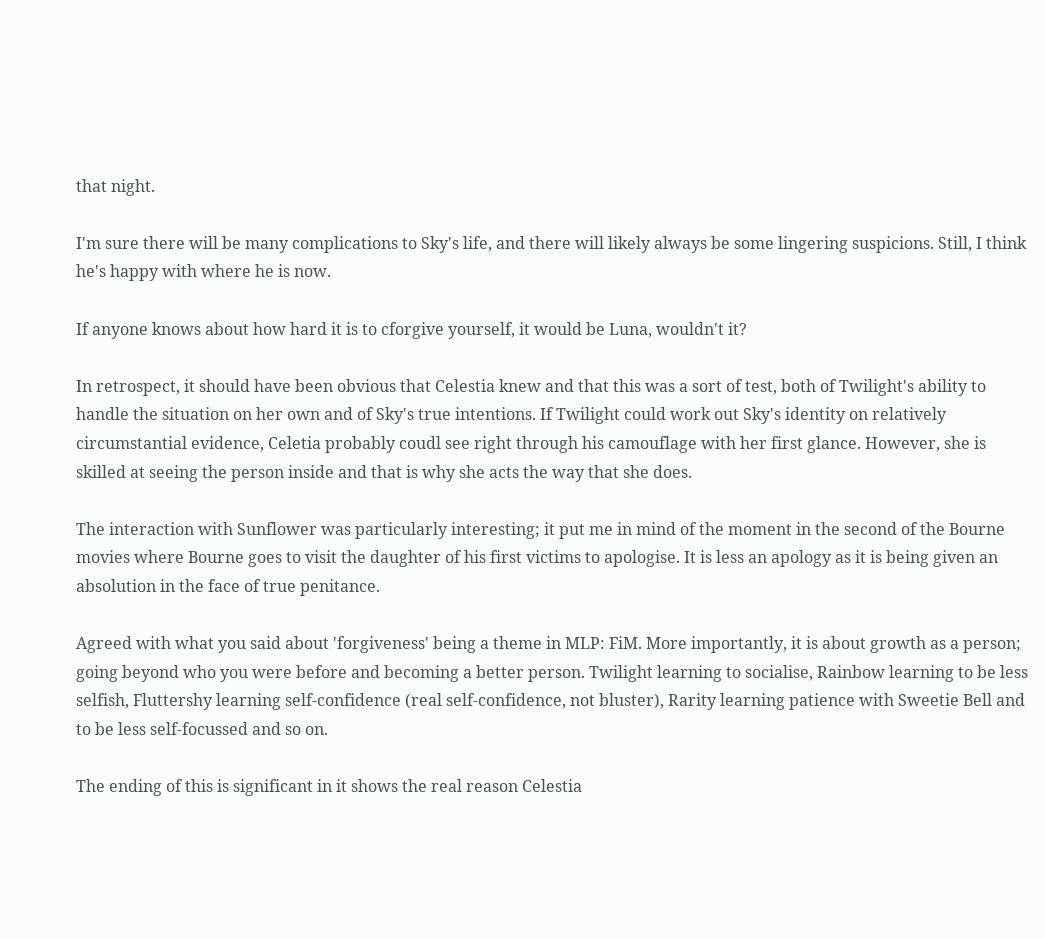that night.

I'm sure there will be many complications to Sky's life, and there will likely always be some lingering suspicions. Still, I think he's happy with where he is now.

If anyone knows about how hard it is to cforgive yourself, it would be Luna, wouldn't it?

In retrospect, it should have been obvious that Celestia knew and that this was a sort of test, both of Twilight's ability to handle the situation on her own and of Sky's true intentions. If Twilight could work out Sky's identity on relatively circumstantial evidence, Celetia probably coudl see right through his camouflage with her first glance. However, she is skilled at seeing the person inside and that is why she acts the way that she does.

The interaction with Sunflower was particularly interesting; it put me in mind of the moment in the second of the Bourne movies where Bourne goes to visit the daughter of his first victims to apologise. It is less an apology as it is being given an absolution in the face of true penitance.

Agreed with what you said about 'forgiveness' being a theme in MLP: FiM. More importantly, it is about growth as a person; going beyond who you were before and becoming a better person. Twilight learning to socialise, Rainbow learning to be less selfish, Fluttershy learning self-confidence (real self-confidence, not bluster), Rarity learning patience with Sweetie Bell and to be less self-focussed and so on.

The ending of this is significant in it shows the real reason Celestia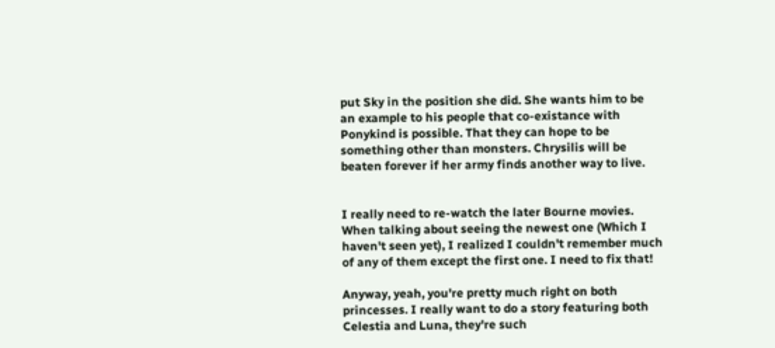put Sky in the position she did. She wants him to be an example to his people that co-existance with Ponykind is possible. That they can hope to be something other than monsters. Chrysilis will be beaten forever if her army finds another way to live.


I really need to re-watch the later Bourne movies. When talking about seeing the newest one (Which I haven't seen yet), I realized I couldn't remember much of any of them except the first one. I need to fix that!

Anyway, yeah, you're pretty much right on both princesses. I really want to do a story featuring both Celestia and Luna, they're such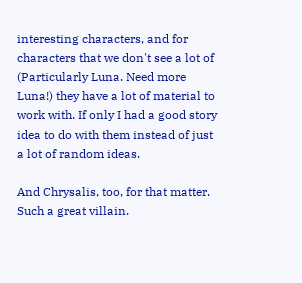interesting characters, and for characters that we don't see a lot of (Particularly Luna. Need more Luna!) they have a lot of material to work with. If only I had a good story idea to do with them instead of just a lot of random ideas.

And Chrysalis, too, for that matter. Such a great villain.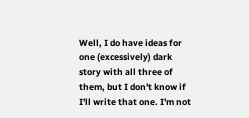Well, I do have ideas for one (excessively) dark story with all three of them, but I don't know if I'll write that one. I'm not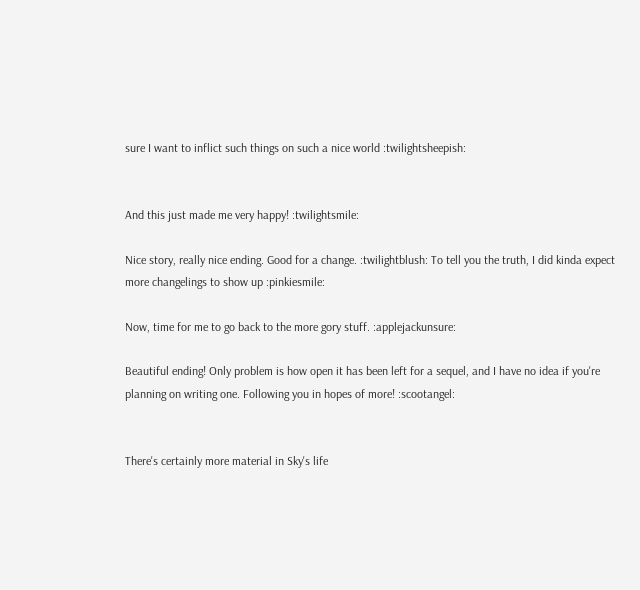sure I want to inflict such things on such a nice world :twilightsheepish:


And this just made me very happy! :twilightsmile:

Nice story, really nice ending. Good for a change. :twilightblush: To tell you the truth, I did kinda expect more changelings to show up :pinkiesmile:

Now, time for me to go back to the more gory stuff. :applejackunsure:

Beautiful ending! Only problem is how open it has been left for a sequel, and I have no idea if you're planning on writing one. Following you in hopes of more! :scootangel:


There's certainly more material in Sky's life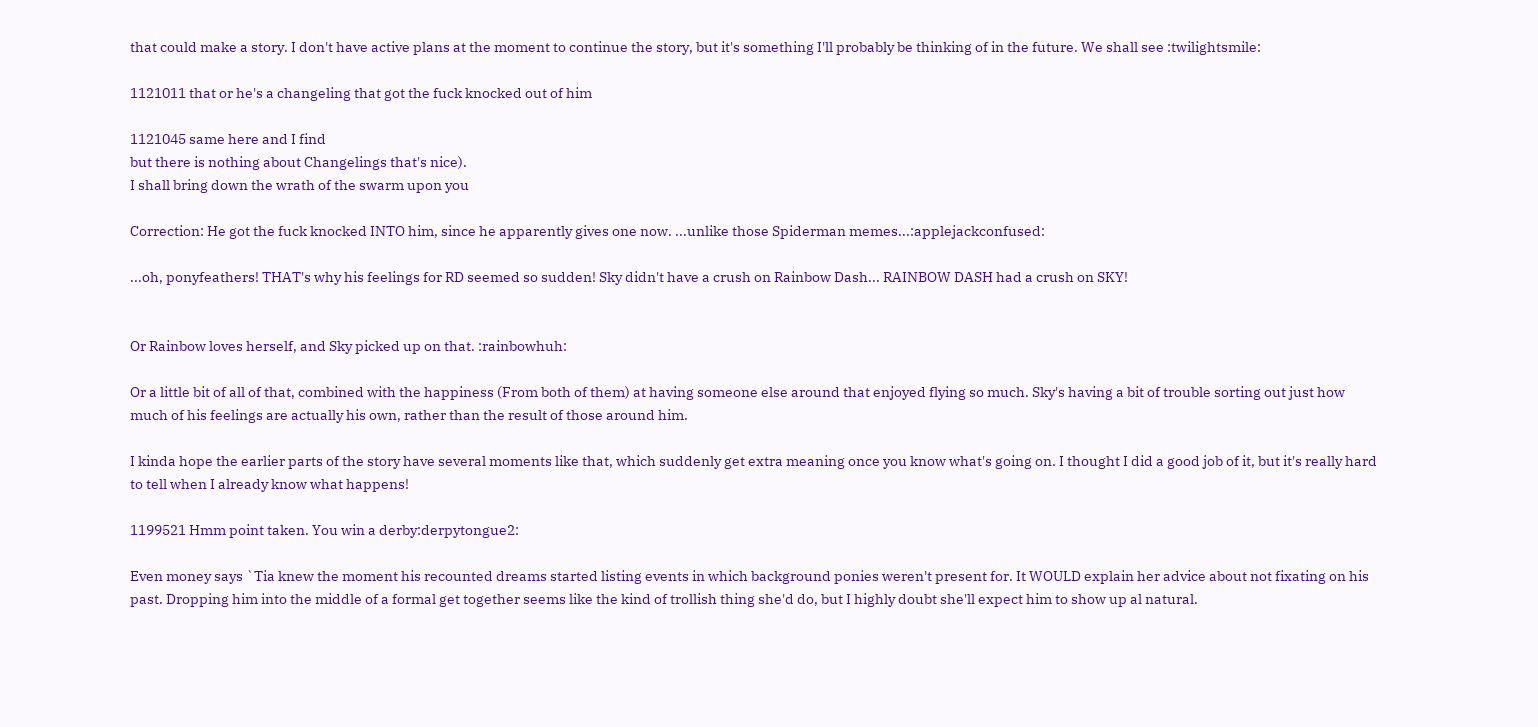that could make a story. I don't have active plans at the moment to continue the story, but it's something I'll probably be thinking of in the future. We shall see :twilightsmile:

1121011 that or he's a changeling that got the fuck knocked out of him

1121045 same here and I find
but there is nothing about Changelings that's nice).
I shall bring down the wrath of the swarm upon you

Correction: He got the fuck knocked INTO him, since he apparently gives one now. ...unlike those Spiderman memes...:applejackconfused:

...oh, ponyfeathers! THAT's why his feelings for RD seemed so sudden! Sky didn't have a crush on Rainbow Dash... RAINBOW DASH had a crush on SKY!


Or Rainbow loves herself, and Sky picked up on that. :rainbowhuh:

Or a little bit of all of that, combined with the happiness (From both of them) at having someone else around that enjoyed flying so much. Sky's having a bit of trouble sorting out just how much of his feelings are actually his own, rather than the result of those around him.

I kinda hope the earlier parts of the story have several moments like that, which suddenly get extra meaning once you know what's going on. I thought I did a good job of it, but it's really hard to tell when I already know what happens!

1199521 Hmm point taken. You win a derby:derpytongue2:

Even money says `Tia knew the moment his recounted dreams started listing events in which background ponies weren't present for. It WOULD explain her advice about not fixating on his past. Dropping him into the middle of a formal get together seems like the kind of trollish thing she'd do, but I highly doubt she'll expect him to show up al natural.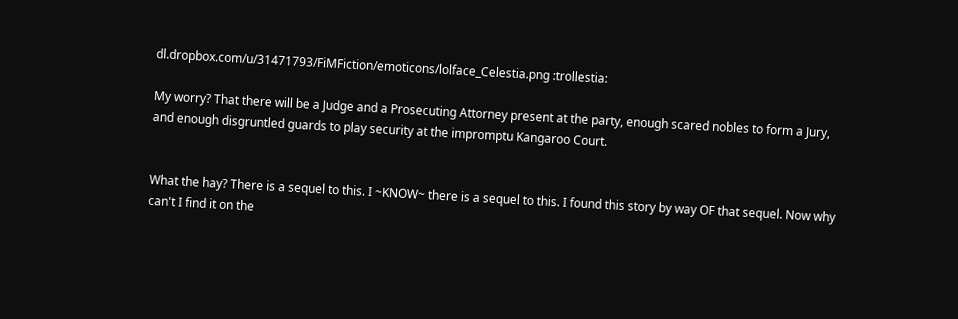dl.dropbox.com/u/31471793/FiMFiction/emoticons/lolface_Celestia.png :trollestia:

My worry? That there will be a Judge and a Prosecuting Attorney present at the party, enough scared nobles to form a Jury, and enough disgruntled guards to play security at the impromptu Kangaroo Court.


What the hay? There is a sequel to this. I ~KNOW~ there is a sequel to this. I found this story by way OF that sequel. Now why can't I find it on the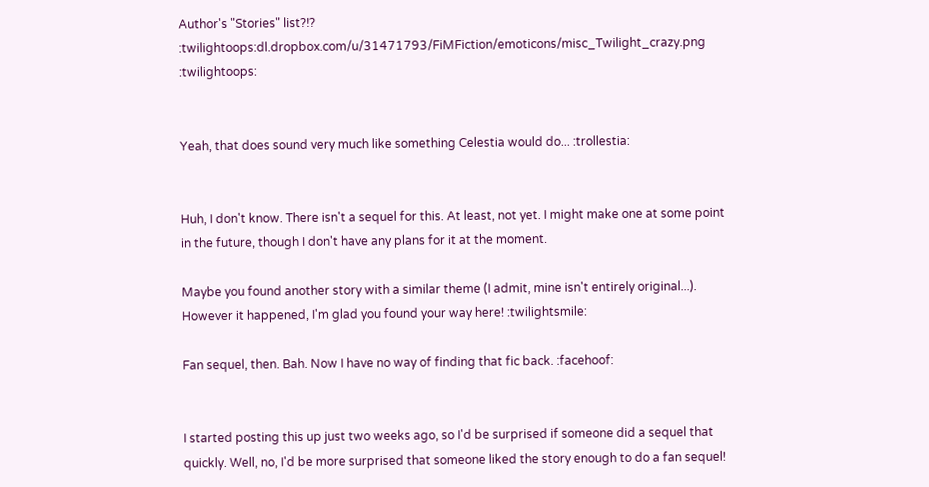Author's "Stories" list?!?
:twilightoops:dl.dropbox.com/u/31471793/FiMFiction/emoticons/misc_Twilight_crazy.png :twilightoops:


Yeah, that does sound very much like something Celestia would do... :trollestia:


Huh, I don't know. There isn't a sequel for this. At least, not yet. I might make one at some point in the future, though I don't have any plans for it at the moment.

Maybe you found another story with a similar theme (I admit, mine isn't entirely original...). However it happened, I'm glad you found your way here! :twilightsmile:

Fan sequel, then. Bah. Now I have no way of finding that fic back. :facehoof:


I started posting this up just two weeks ago, so I'd be surprised if someone did a sequel that quickly. Well, no, I'd be more surprised that someone liked the story enough to do a fan sequel!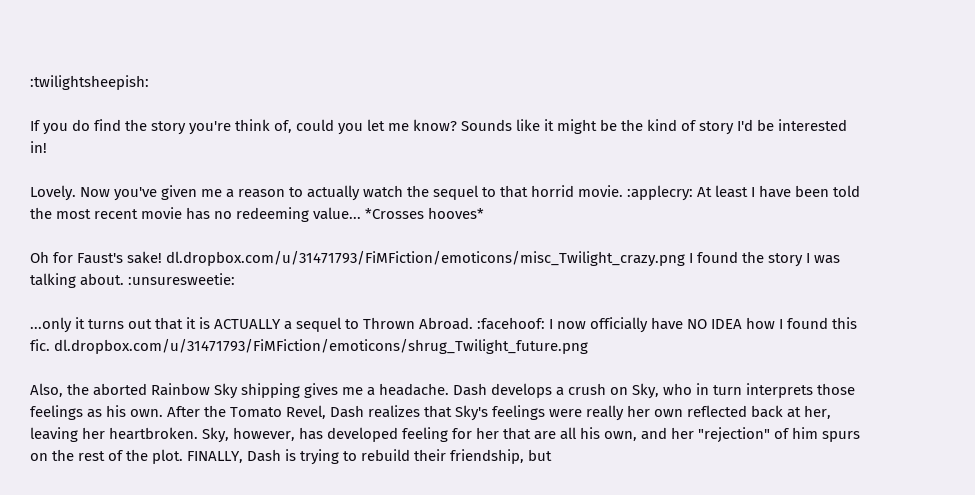:twilightsheepish:

If you do find the story you're think of, could you let me know? Sounds like it might be the kind of story I'd be interested in!

Lovely. Now you've given me a reason to actually watch the sequel to that horrid movie. :applecry: At least I have been told the most recent movie has no redeeming value... *Crosses hooves*

Oh for Faust's sake! dl.dropbox.com/u/31471793/FiMFiction/emoticons/misc_Twilight_crazy.png I found the story I was talking about. :unsuresweetie:

...only it turns out that it is ACTUALLY a sequel to Thrown Abroad. :facehoof: I now officially have NO IDEA how I found this fic. dl.dropbox.com/u/31471793/FiMFiction/emoticons/shrug_Twilight_future.png

Also, the aborted Rainbow Sky shipping gives me a headache. Dash develops a crush on Sky, who in turn interprets those feelings as his own. After the Tomato Revel, Dash realizes that Sky's feelings were really her own reflected back at her, leaving her heartbroken. Sky, however, has developed feeling for her that are all his own, and her "rejection" of him spurs on the rest of the plot. FINALLY, Dash is trying to rebuild their friendship, but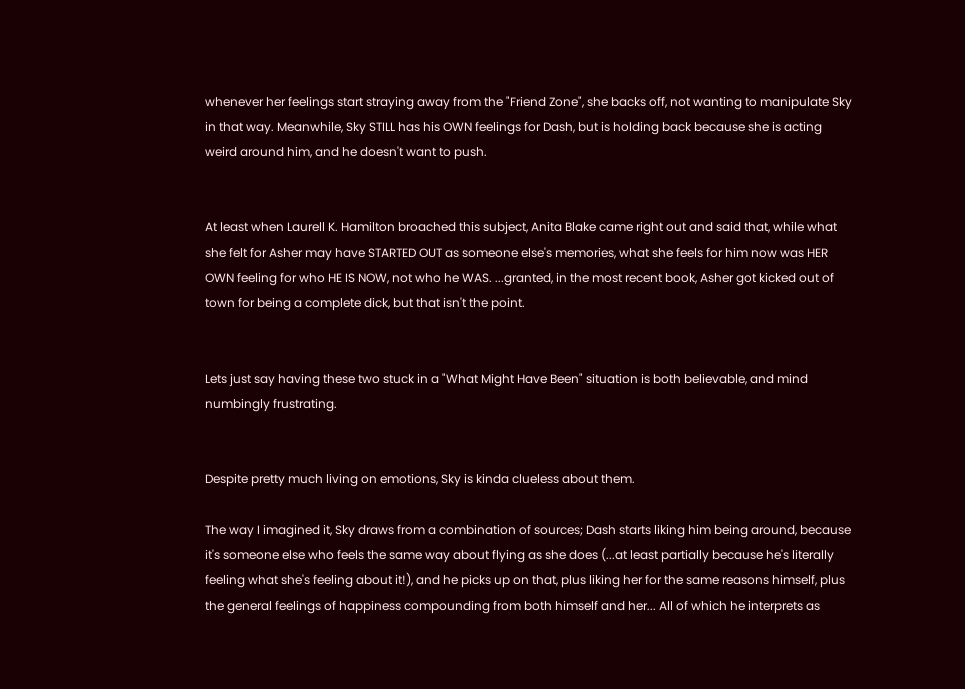whenever her feelings start straying away from the "Friend Zone", she backs off, not wanting to manipulate Sky in that way. Meanwhile, Sky STILL has his OWN feelings for Dash, but is holding back because she is acting weird around him, and he doesn't want to push.


At least when Laurell K. Hamilton broached this subject, Anita Blake came right out and said that, while what she felt for Asher may have STARTED OUT as someone else's memories, what she feels for him now was HER OWN feeling for who HE IS NOW, not who he WAS. ...granted, in the most recent book, Asher got kicked out of town for being a complete dick, but that isn't the point.


Lets just say having these two stuck in a "What Might Have Been" situation is both believable, and mind numbingly frustrating.


Despite pretty much living on emotions, Sky is kinda clueless about them.

The way I imagined it, Sky draws from a combination of sources; Dash starts liking him being around, because it's someone else who feels the same way about flying as she does (...at least partially because he's literally feeling what she's feeling about it!), and he picks up on that, plus liking her for the same reasons himself, plus the general feelings of happiness compounding from both himself and her... All of which he interprets as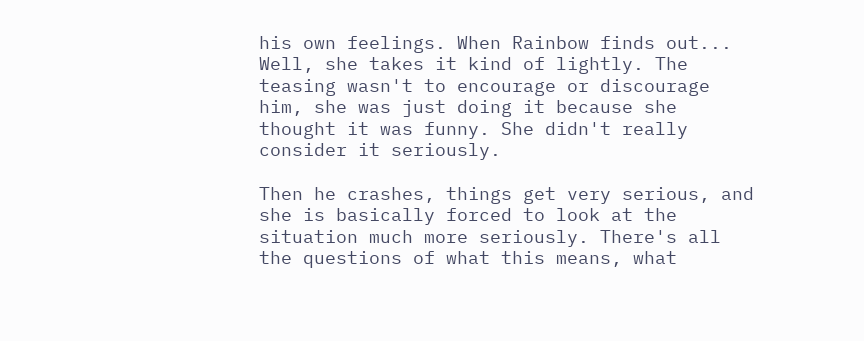his own feelings. When Rainbow finds out... Well, she takes it kind of lightly. The teasing wasn't to encourage or discourage him, she was just doing it because she thought it was funny. She didn't really consider it seriously.

Then he crashes, things get very serious, and she is basically forced to look at the situation much more seriously. There's all the questions of what this means, what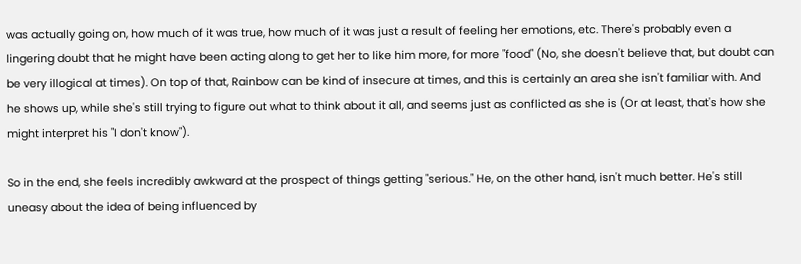was actually going on, how much of it was true, how much of it was just a result of feeling her emotions, etc. There's probably even a lingering doubt that he might have been acting along to get her to like him more, for more "food" (No, she doesn't believe that, but doubt can be very illogical at times). On top of that, Rainbow can be kind of insecure at times, and this is certainly an area she isn't familiar with. And he shows up, while she's still trying to figure out what to think about it all, and seems just as conflicted as she is (Or at least, that's how she might interpret his "I don't know").

So in the end, she feels incredibly awkward at the prospect of things getting "serious." He, on the other hand, isn't much better. He's still uneasy about the idea of being influenced by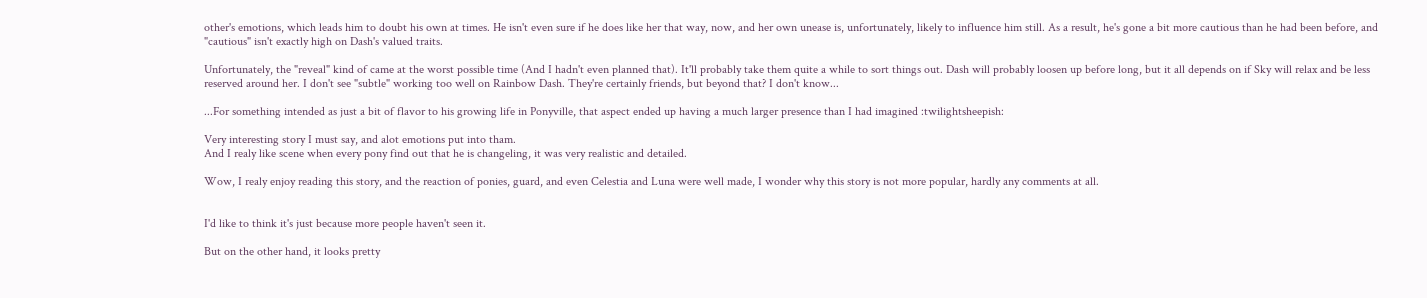other's emotions, which leads him to doubt his own at times. He isn't even sure if he does like her that way, now, and her own unease is, unfortunately, likely to influence him still. As a result, he's gone a bit more cautious than he had been before, and "cautious" isn't exactly high on Dash's valued traits.

Unfortunately, the "reveal" kind of came at the worst possible time (And I hadn't even planned that). It'll probably take them quite a while to sort things out. Dash will probably loosen up before long, but it all depends on if Sky will relax and be less reserved around her. I don't see "subtle" working too well on Rainbow Dash. They're certainly friends, but beyond that? I don't know...

...For something intended as just a bit of flavor to his growing life in Ponyville, that aspect ended up having a much larger presence than I had imagined :twilightsheepish:

Very interesting story I must say, and alot emotions put into tham.
And I realy like scene when every pony find out that he is changeling, it was very realistic and detailed.

Wow, I realy enjoy reading this story, and the reaction of ponies, guard, and even Celestia and Luna were well made, I wonder why this story is not more popular, hardly any comments at all.


I'd like to think it's just because more people haven't seen it.

But on the other hand, it looks pretty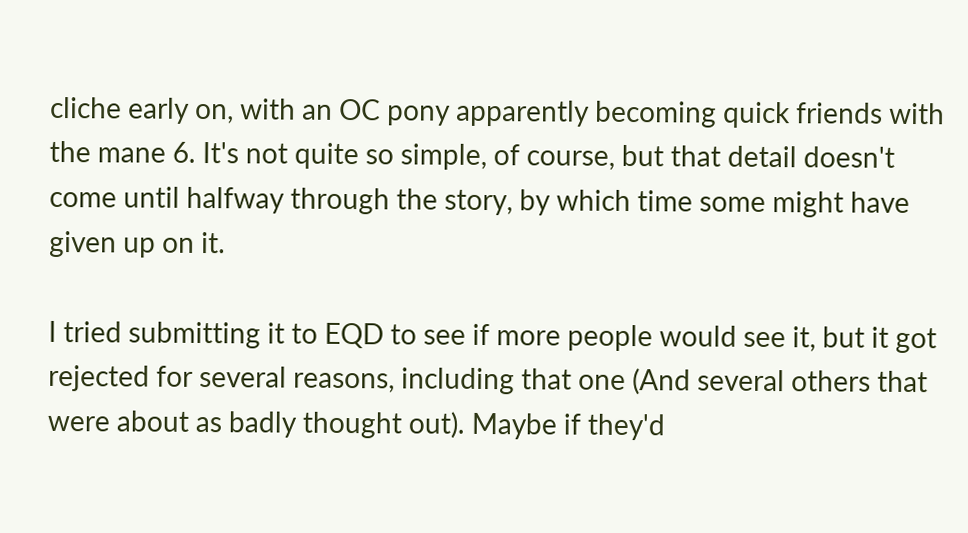cliche early on, with an OC pony apparently becoming quick friends with the mane 6. It's not quite so simple, of course, but that detail doesn't come until halfway through the story, by which time some might have given up on it.

I tried submitting it to EQD to see if more people would see it, but it got rejected for several reasons, including that one (And several others that were about as badly thought out). Maybe if they'd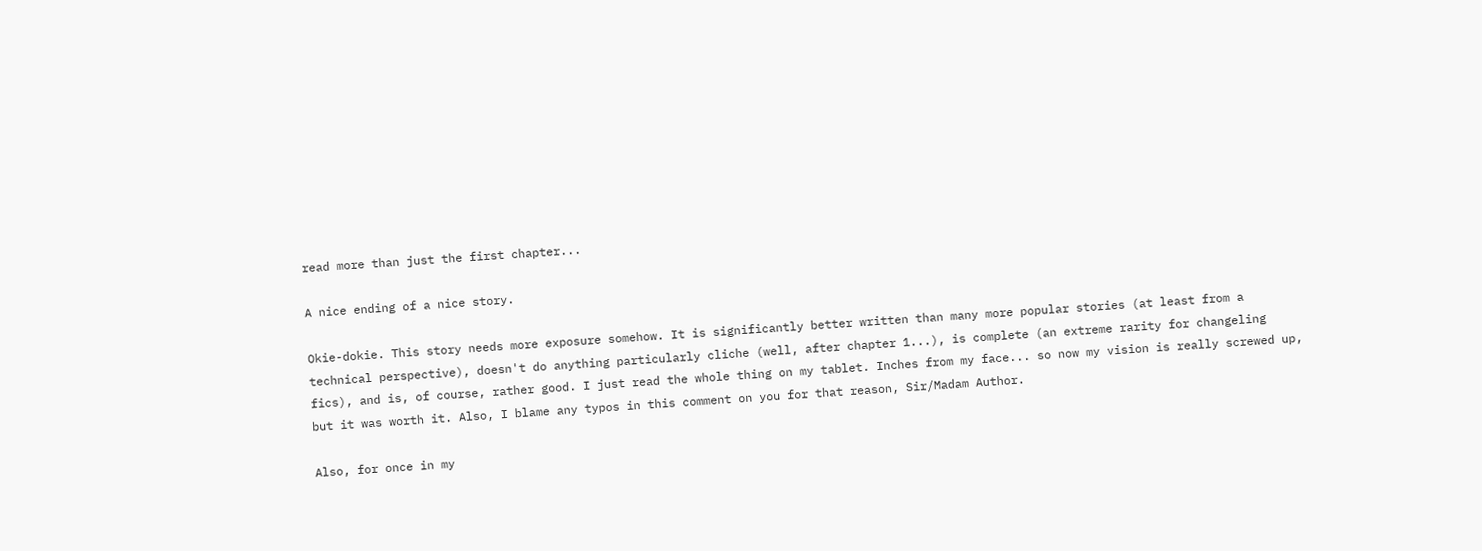read more than just the first chapter...

A nice ending of a nice story.

Okie-dokie. This story needs more exposure somehow. It is significantly better written than many more popular stories (at least from a technical perspective), doesn't do anything particularly cliche (well, after chapter 1...), is complete (an extreme rarity for changeling fics), and is, of course, rather good. I just read the whole thing on my tablet. Inches from my face... so now my vision is really screwed up, but it was worth it. Also, I blame any typos in this comment on you for that reason, Sir/Madam Author.

Also, for once in my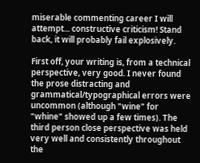miserable commenting career I will attempt... constructive criticism! Stand back, it will probably fail explosively.

First off, your writing is, from a technical perspective, very good. I never found the prose distracting and grammatical/typographical errors were uncommon (although "wine" for "whine" showed up a few times). The third person close perspective was held very well and consistently throughout the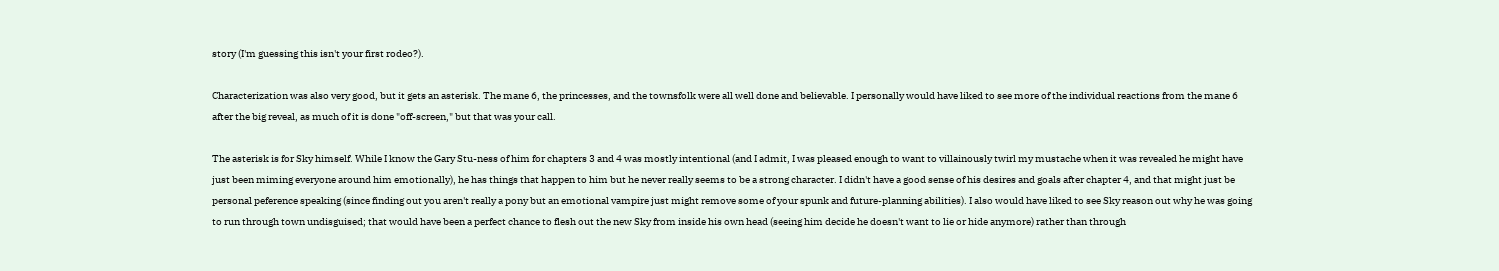story (I'm guessing this isn't your first rodeo?).

Characterization was also very good, but it gets an asterisk. The mane 6, the princesses, and the townsfolk were all well done and believable. I personally would have liked to see more of the individual reactions from the mane 6 after the big reveal, as much of it is done "off-screen," but that was your call.

The asterisk is for Sky himself. While I know the Gary Stu-ness of him for chapters 3 and 4 was mostly intentional (and I admit, I was pleased enough to want to villainously twirl my mustache when it was revealed he might have just been miming everyone around him emotionally), he has things that happen to him but he never really seems to be a strong character. I didn't have a good sense of his desires and goals after chapter 4, and that might just be personal peference speaking (since finding out you aren't really a pony but an emotional vampire just might remove some of your spunk and future-planning abilities). I also would have liked to see Sky reason out why he was going to run through town undisguised; that would have been a perfect chance to flesh out the new Sky from inside his own head (seeing him decide he doesn't want to lie or hide anymore) rather than through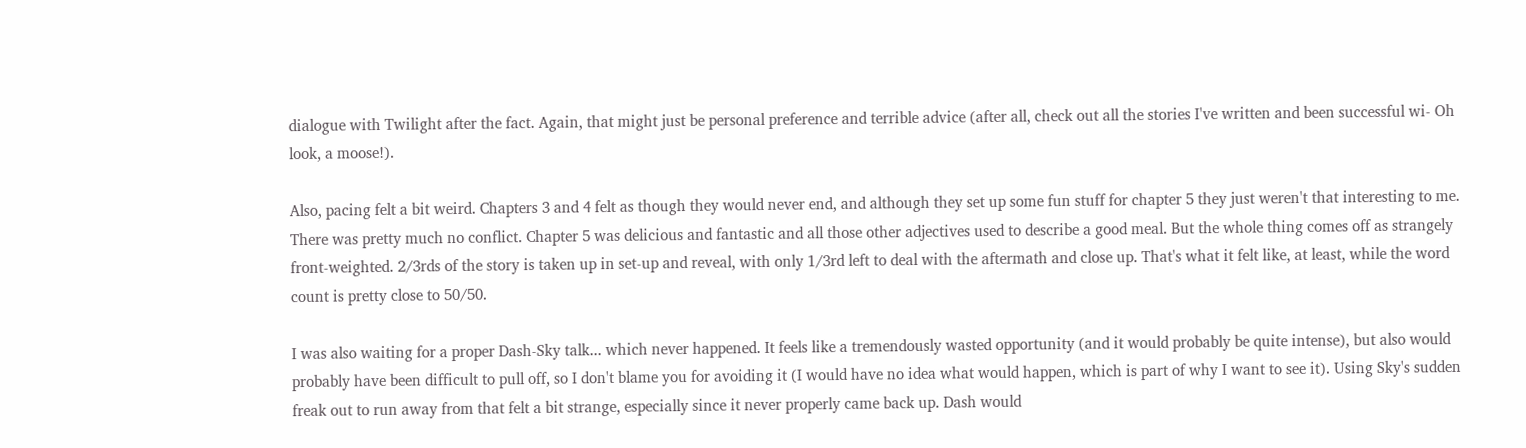dialogue with Twilight after the fact. Again, that might just be personal preference and terrible advice (after all, check out all the stories I've written and been successful wi- Oh look, a moose!).

Also, pacing felt a bit weird. Chapters 3 and 4 felt as though they would never end, and although they set up some fun stuff for chapter 5 they just weren't that interesting to me. There was pretty much no conflict. Chapter 5 was delicious and fantastic and all those other adjectives used to describe a good meal. But the whole thing comes off as strangely front-weighted. 2/3rds of the story is taken up in set-up and reveal, with only 1/3rd left to deal with the aftermath and close up. That's what it felt like, at least, while the word count is pretty close to 50/50.

I was also waiting for a proper Dash-Sky talk... which never happened. It feels like a tremendously wasted opportunity (and it would probably be quite intense), but also would probably have been difficult to pull off, so I don't blame you for avoiding it (I would have no idea what would happen, which is part of why I want to see it). Using Sky's sudden freak out to run away from that felt a bit strange, especially since it never properly came back up. Dash would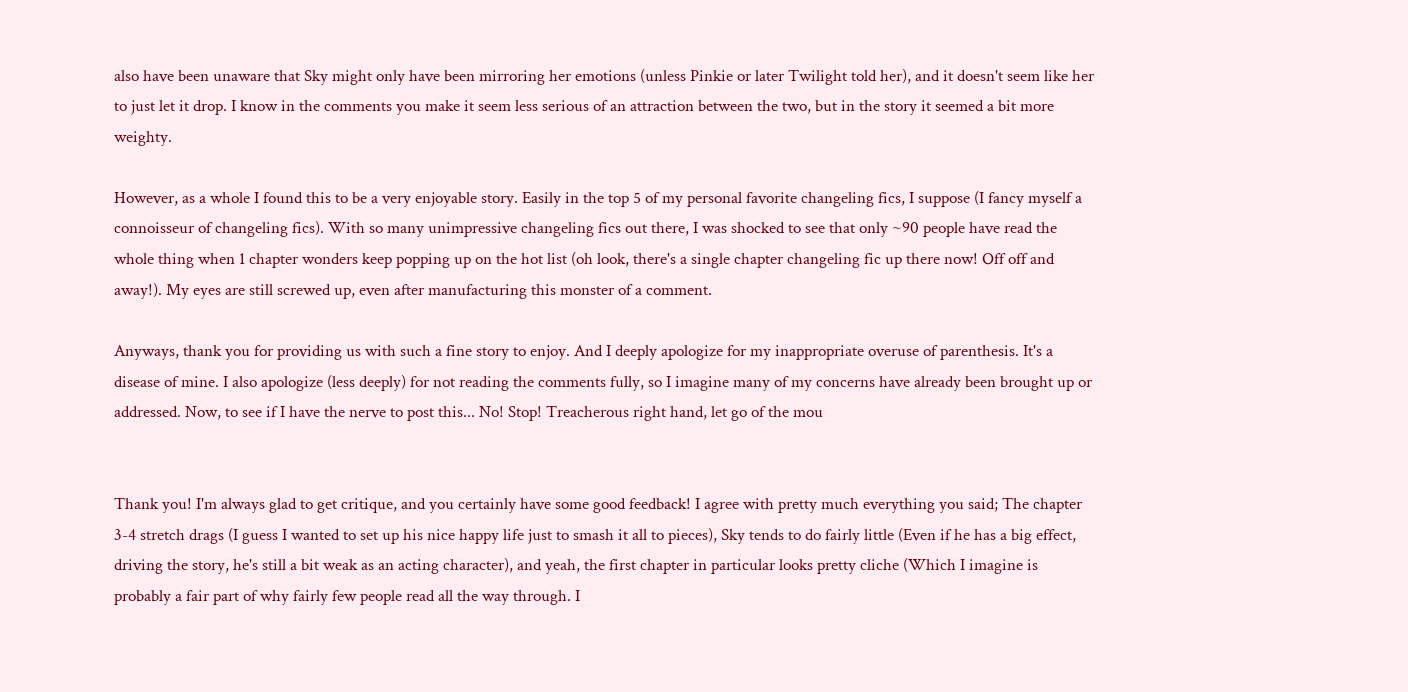also have been unaware that Sky might only have been mirroring her emotions (unless Pinkie or later Twilight told her), and it doesn't seem like her to just let it drop. I know in the comments you make it seem less serious of an attraction between the two, but in the story it seemed a bit more weighty.

However, as a whole I found this to be a very enjoyable story. Easily in the top 5 of my personal favorite changeling fics, I suppose (I fancy myself a connoisseur of changeling fics). With so many unimpressive changeling fics out there, I was shocked to see that only ~90 people have read the whole thing when 1 chapter wonders keep popping up on the hot list (oh look, there's a single chapter changeling fic up there now! Off off and away!). My eyes are still screwed up, even after manufacturing this monster of a comment.

Anyways, thank you for providing us with such a fine story to enjoy. And I deeply apologize for my inappropriate overuse of parenthesis. It's a disease of mine. I also apologize (less deeply) for not reading the comments fully, so I imagine many of my concerns have already been brought up or addressed. Now, to see if I have the nerve to post this... No! Stop! Treacherous right hand, let go of the mou


Thank you! I'm always glad to get critique, and you certainly have some good feedback! I agree with pretty much everything you said; The chapter 3-4 stretch drags (I guess I wanted to set up his nice happy life just to smash it all to pieces), Sky tends to do fairly little (Even if he has a big effect, driving the story, he's still a bit weak as an acting character), and yeah, the first chapter in particular looks pretty cliche (Which I imagine is probably a fair part of why fairly few people read all the way through. I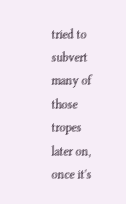tried to subvert many of those tropes later on, once it's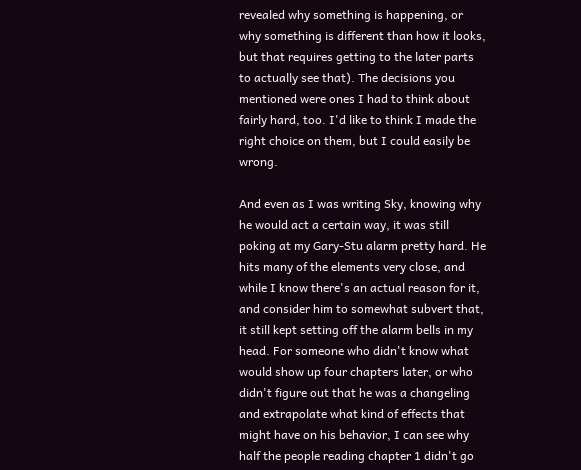revealed why something is happening, or why something is different than how it looks, but that requires getting to the later parts to actually see that). The decisions you mentioned were ones I had to think about fairly hard, too. I'd like to think I made the right choice on them, but I could easily be wrong.

And even as I was writing Sky, knowing why he would act a certain way, it was still poking at my Gary-Stu alarm pretty hard. He hits many of the elements very close, and while I know there's an actual reason for it, and consider him to somewhat subvert that, it still kept setting off the alarm bells in my head. For someone who didn't know what would show up four chapters later, or who didn't figure out that he was a changeling and extrapolate what kind of effects that might have on his behavior, I can see why half the people reading chapter 1 didn't go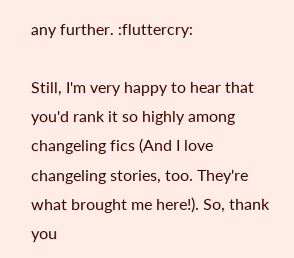any further. :fluttercry:

Still, I'm very happy to hear that you'd rank it so highly among changeling fics (And I love changeling stories, too. They're what brought me here!). So, thank you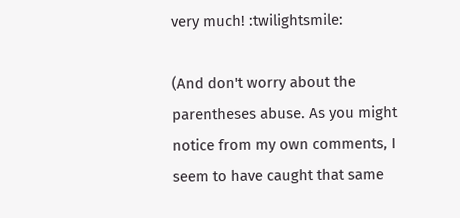very much! :twilightsmile:

(And don't worry about the parentheses abuse. As you might notice from my own comments, I seem to have caught that same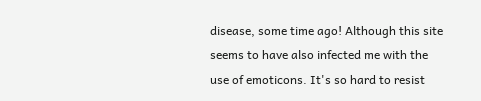disease, some time ago! Although this site seems to have also infected me with the use of emoticons. It's so hard to resist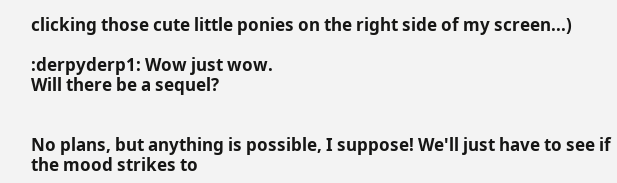clicking those cute little ponies on the right side of my screen...)

:derpyderp1: Wow just wow.
Will there be a sequel?


No plans, but anything is possible, I suppose! We'll just have to see if the mood strikes to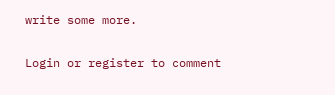write some more.

Login or register to comment